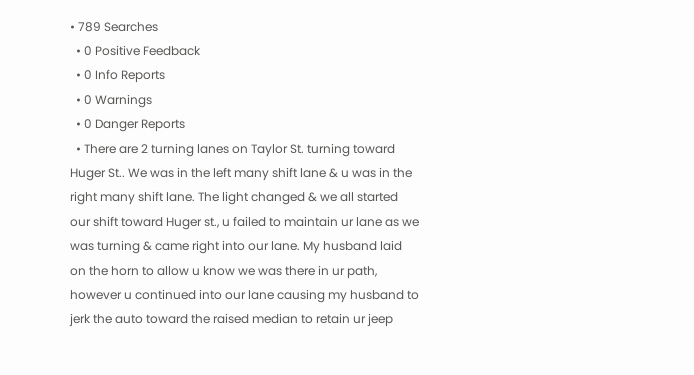• 789 Searches
  • 0 Positive Feedback
  • 0 Info Reports
  • 0 Warnings
  • 0 Danger Reports
  • There are 2 turning lanes on Taylor St. turning toward Huger St.. We was in the left many shift lane & u was in the right many shift lane. The light changed & we all started our shift toward Huger st., u failed to maintain ur lane as we was turning & came right into our lane. My husband laid on the horn to allow u know we was there in ur path, however u continued into our lane causing my husband to jerk the auto toward the raised median to retain ur jeep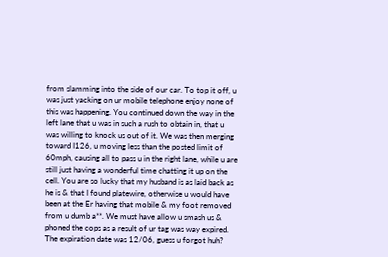from slamming into the side of our car. To top it off, u was just yacking on ur mobile telephone enjoy none of this was happening. You continued down the way in the left lane that u was in such a rush to obtain in, that u was willing to knock us out of it. We was then merging toward I126, u moving less than the posted limit of 60mph, causing all to pass u in the right lane, while u are still just having a wonderful time chatting it up on the cell. You are so lucky that my husband is as laid back as he is & that I found platewire, otherwise u would have been at the Er having that mobile & my foot removed from u dumb a**. We must have allow u smash us & phoned the cops as a result of ur tag was way expired. The expiration date was 12/06, guess u forgot huh?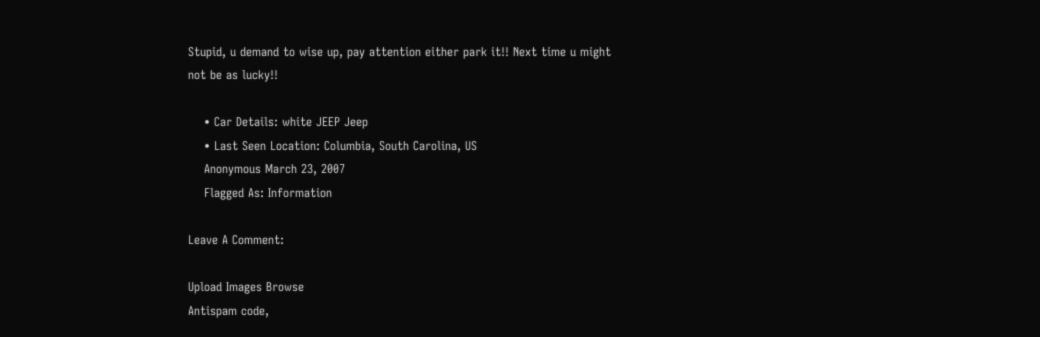Stupid, u demand to wise up, pay attention either park it!! Next time u might not be as lucky!!

    • Car Details: white JEEP Jeep
    • Last Seen Location: Columbia, South Carolina, US
    Anonymous March 23, 2007
    Flagged As: Information

Leave A Comment:

Upload Images Browse
Antispam code,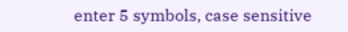enter 5 symbols, case sensitive